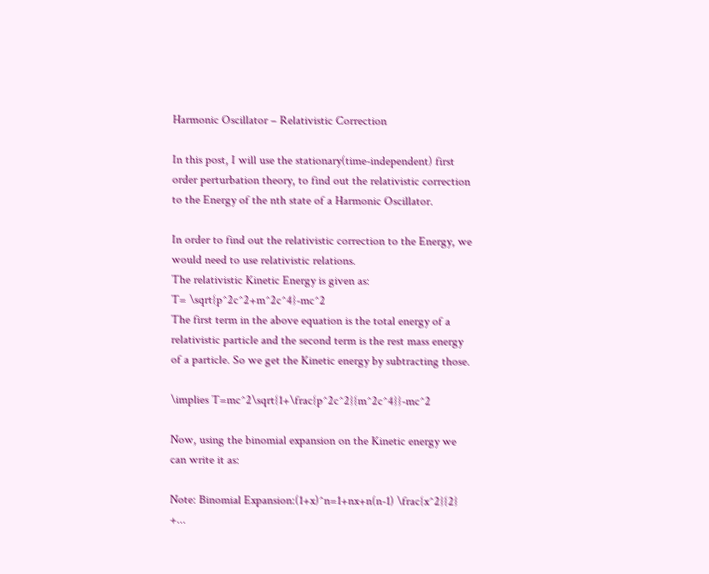Harmonic Oscillator – Relativistic Correction

In this post, I will use the stationary(time-independent) first order perturbation theory, to find out the relativistic correction to the Energy of the nth state of a Harmonic Oscillator.

In order to find out the relativistic correction to the Energy, we would need to use relativistic relations.
The relativistic Kinetic Energy is given as:
T= \sqrt{p^2c^2+m^2c^4}-mc^2
The first term in the above equation is the total energy of a relativistic particle and the second term is the rest mass energy of a particle. So we get the Kinetic energy by subtracting those.

\implies T=mc^2\sqrt{1+\frac{p^2c^2}{m^2c^4}}-mc^2

Now, using the binomial expansion on the Kinetic energy we can write it as:

Note: Binomial Expansion:(1+x)^n=1+nx+n(n-1) \frac{x^2}{2} +...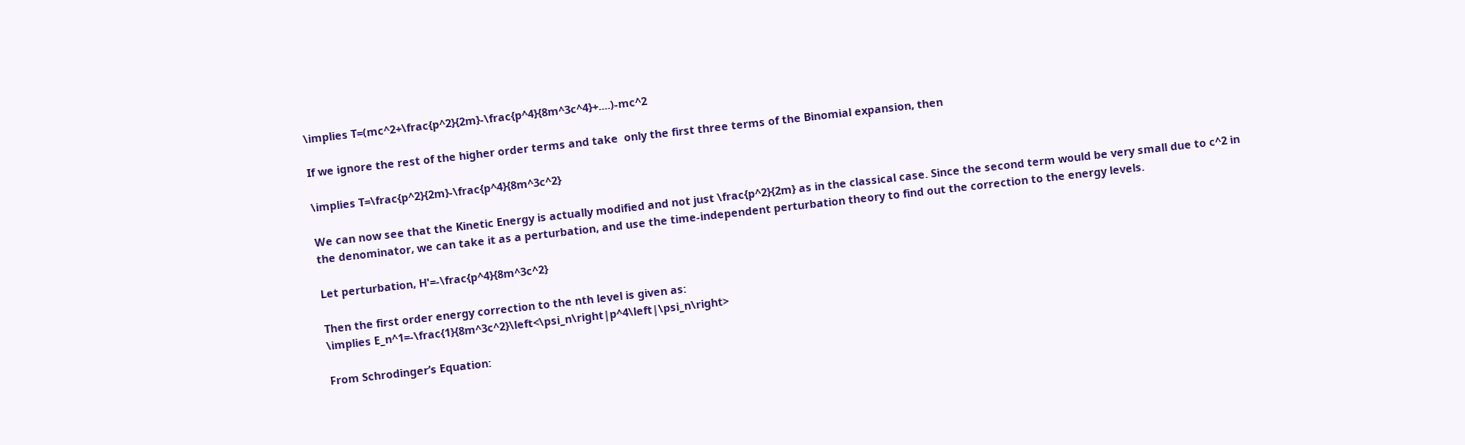\implies T=(mc^2+\frac{p^2}{2m}-\frac{p^4}{8m^3c^4}+....)-mc^2

If we ignore the rest of the higher order terms and take  only the first three terms of the Binomial expansion, then

\implies T=\frac{p^2}{2m}-\frac{p^4}{8m^3c^2}

We can now see that the Kinetic Energy is actually modified and not just \frac{p^2}{2m} as in the classical case. Since the second term would be very small due to c^2 in the denominator, we can take it as a perturbation, and use the time-independent perturbation theory to find out the correction to the energy levels.

Let perturbation, H'=-\frac{p^4}{8m^3c^2}

Then the first order energy correction to the nth level is given as:
\implies E_n^1=-\frac{1}{8m^3c^2}\left<\psi_n\right|p^4\left|\psi_n\right>

From Schrodinger’s Equation: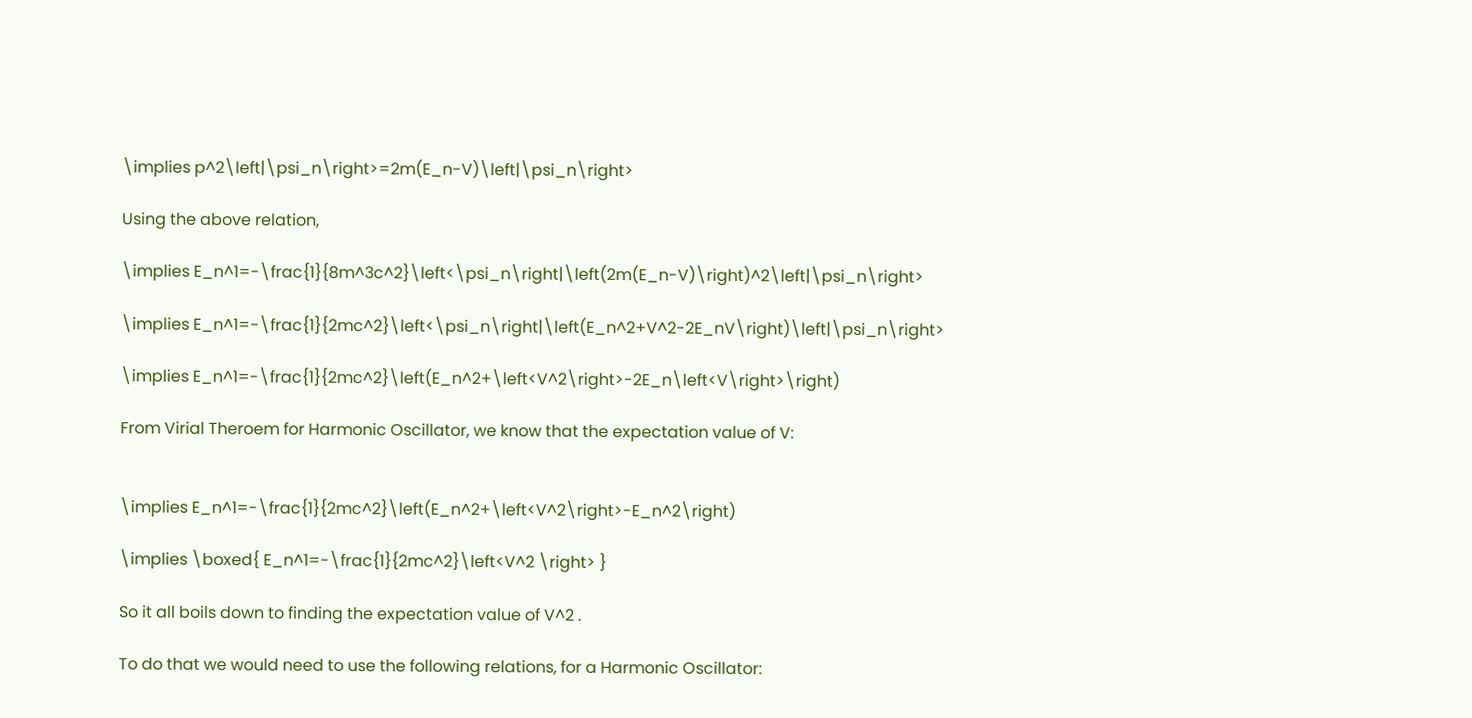\implies p^2\left|\psi_n\right>=2m(E_n-V)\left|\psi_n\right>

Using the above relation,

\implies E_n^1=-\frac{1}{8m^3c^2}\left<\psi_n\right|\left(2m(E_n-V)\right)^2\left|\psi_n\right>

\implies E_n^1=-\frac{1}{2mc^2}\left<\psi_n\right|\left(E_n^2+V^2-2E_nV\right)\left|\psi_n\right>

\implies E_n^1=-\frac{1}{2mc^2}\left(E_n^2+\left<V^2\right>-2E_n\left<V\right>\right)

From Virial Theroem for Harmonic Oscillator, we know that the expectation value of V:


\implies E_n^1=-\frac{1}{2mc^2}\left(E_n^2+\left<V^2\right>-E_n^2\right)

\implies \boxed{ E_n^1=-\frac{1}{2mc^2}\left<V^2 \right> }

So it all boils down to finding the expectation value of V^2 .

To do that we would need to use the following relations, for a Harmonic Oscillator: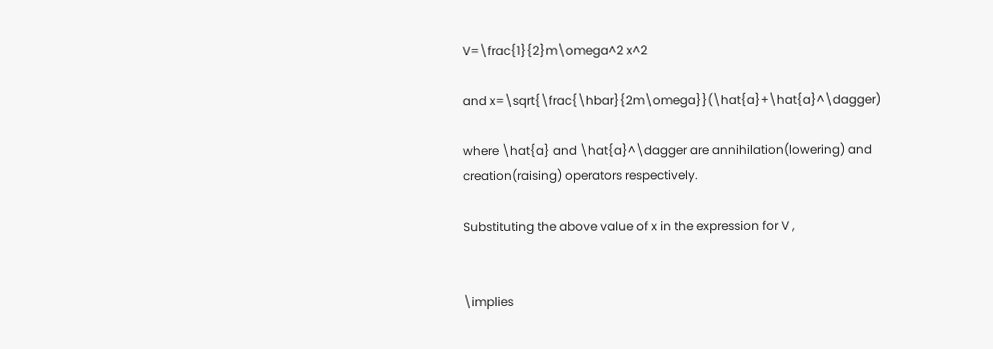V=\frac{1}{2}m\omega^2 x^2

and x=\sqrt{\frac{\hbar}{2m\omega}}(\hat{a}+\hat{a}^\dagger)

where \hat{a} and \hat{a}^\dagger are annihilation(lowering) and creation(raising) operators respectively.

Substituting the above value of x in the expression for V ,


\implies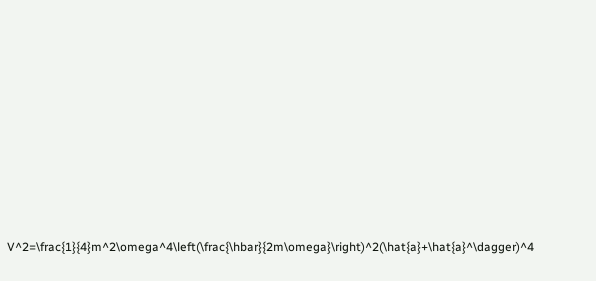V^2=\frac{1}{4}m^2\omega^4\left(\frac{\hbar}{2m\omega}\right)^2(\hat{a}+\hat{a}^\dagger)^4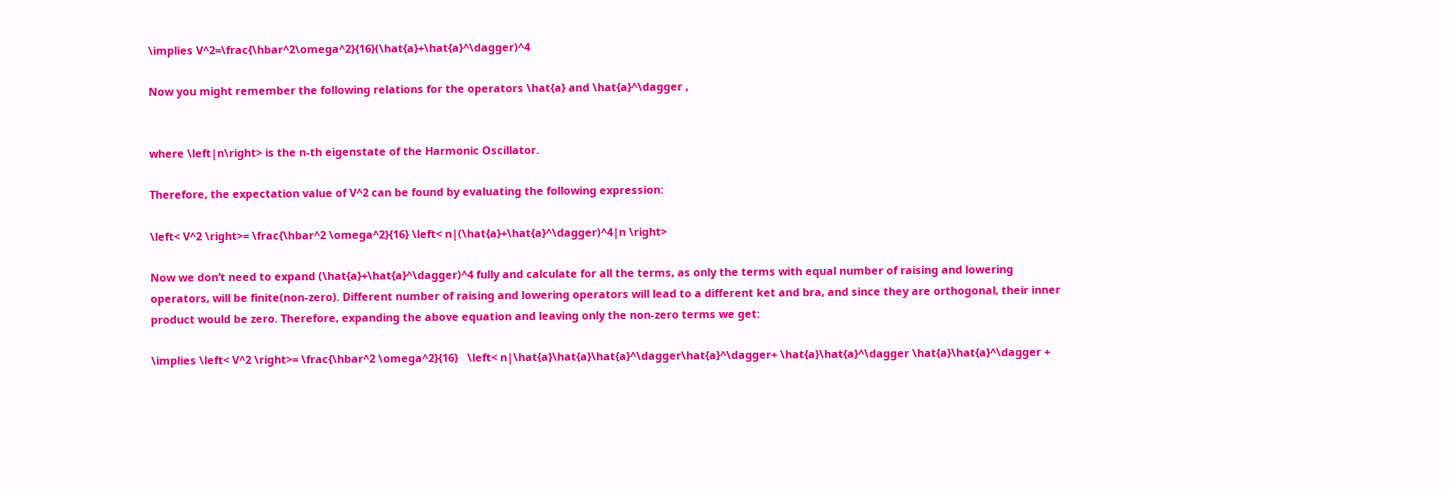\implies V^2=\frac{\hbar^2\omega^2}{16}(\hat{a}+\hat{a}^\dagger)^4

Now you might remember the following relations for the operators \hat{a} and \hat{a}^\dagger ,


where \left|n\right> is the n-th eigenstate of the Harmonic Oscillator.

Therefore, the expectation value of V^2 can be found by evaluating the following expression:

\left< V^2 \right>= \frac{\hbar^2 \omega^2}{16} \left< n|(\hat{a}+\hat{a}^\dagger)^4|n \right>

Now we don’t need to expand (\hat{a}+\hat{a}^\dagger)^4 fully and calculate for all the terms, as only the terms with equal number of raising and lowering operators, will be finite(non-zero). Different number of raising and lowering operators will lead to a different ket and bra, and since they are orthogonal, their inner product would be zero. Therefore, expanding the above equation and leaving only the non-zero terms we get:

\implies \left< V^2 \right>= \frac{\hbar^2 \omega^2}{16}   \left< n|\hat{a}\hat{a}\hat{a}^\dagger\hat{a}^\dagger+ \hat{a}\hat{a}^\dagger \hat{a}\hat{a}^\dagger +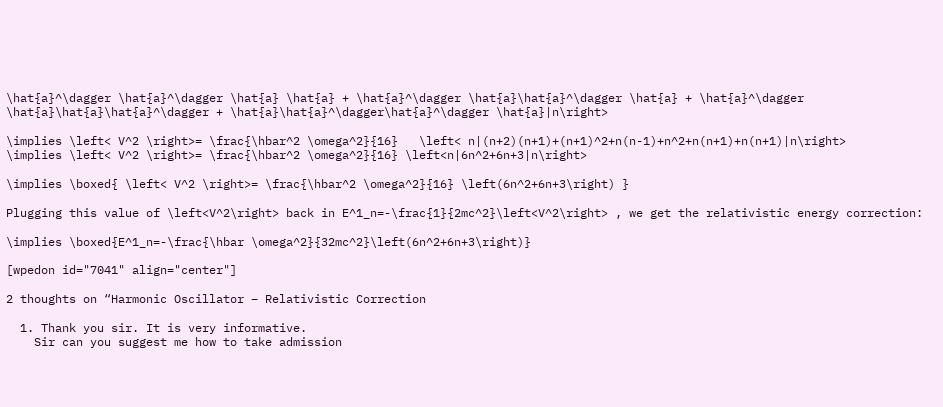\hat{a}^\dagger \hat{a}^\dagger \hat{a} \hat{a} + \hat{a}^\dagger \hat{a}\hat{a}^\dagger \hat{a} + \hat{a}^\dagger \hat{a}\hat{a}\hat{a}^\dagger + \hat{a}\hat{a}^\dagger\hat{a}^\dagger \hat{a}|n\right>

\implies \left< V^2 \right>= \frac{\hbar^2 \omega^2}{16}   \left< n|(n+2)(n+1)+(n+1)^2+n(n-1)+n^2+n(n+1)+n(n+1)|n\right>
\implies \left< V^2 \right>= \frac{\hbar^2 \omega^2}{16} \left<n|6n^2+6n+3|n\right>

\implies \boxed{ \left< V^2 \right>= \frac{\hbar^2 \omega^2}{16} \left(6n^2+6n+3\right) }

Plugging this value of \left<V^2\right> back in E^1_n=-\frac{1}{2mc^2}\left<V^2\right> , we get the relativistic energy correction:

\implies \boxed{E^1_n=-\frac{\hbar \omega^2}{32mc^2}\left(6n^2+6n+3\right)}

[wpedon id="7041" align="center"]

2 thoughts on “Harmonic Oscillator – Relativistic Correction

  1. Thank you sir. It is very informative.
    Sir can you suggest me how to take admission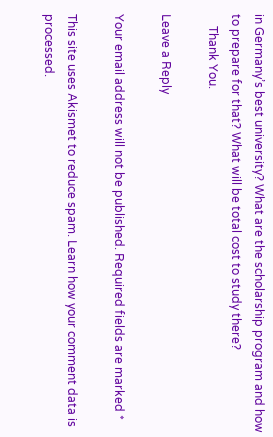in Germany’s best university? What are the scholarship program and how to prepare for that? What will be total cost to study there?
    Thank You.

Leave a Reply

Your email address will not be published. Required fields are marked *

This site uses Akismet to reduce spam. Learn how your comment data is processed.